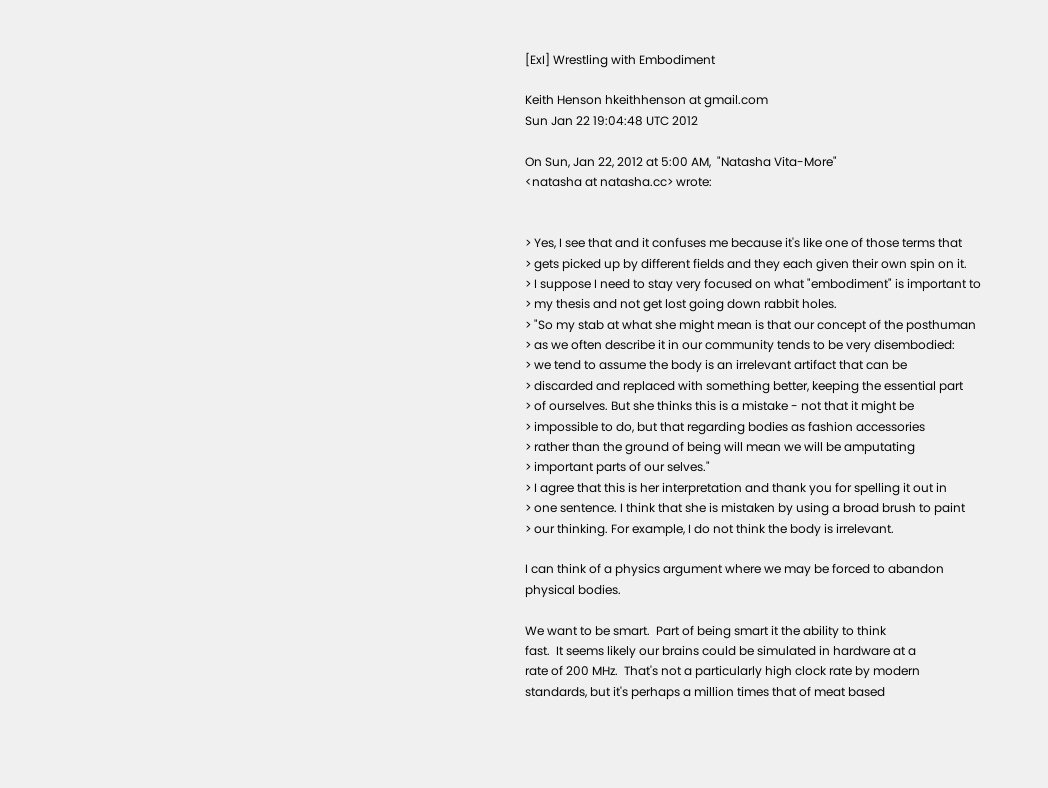[ExI] Wrestling with Embodiment

Keith Henson hkeithhenson at gmail.com
Sun Jan 22 19:04:48 UTC 2012

On Sun, Jan 22, 2012 at 5:00 AM,  "Natasha Vita-More"
<natasha at natasha.cc> wrote:


> Yes, I see that and it confuses me because it's like one of those terms that
> gets picked up by different fields and they each given their own spin on it.
> I suppose I need to stay very focused on what "embodiment" is important to
> my thesis and not get lost going down rabbit holes.
> "So my stab at what she might mean is that our concept of the posthuman
> as we often describe it in our community tends to be very disembodied:
> we tend to assume the body is an irrelevant artifact that can be
> discarded and replaced with something better, keeping the essential part
> of ourselves. But she thinks this is a mistake - not that it might be
> impossible to do, but that regarding bodies as fashion accessories
> rather than the ground of being will mean we will be amputating
> important parts of our selves."
> I agree that this is her interpretation and thank you for spelling it out in
> one sentence. I think that she is mistaken by using a broad brush to paint
> our thinking. For example, I do not think the body is irrelevant.

I can think of a physics argument where we may be forced to abandon
physical bodies.

We want to be smart.  Part of being smart it the ability to think
fast.  It seems likely our brains could be simulated in hardware at a
rate of 200 MHz.  That's not a particularly high clock rate by modern
standards, but it's perhaps a million times that of meat based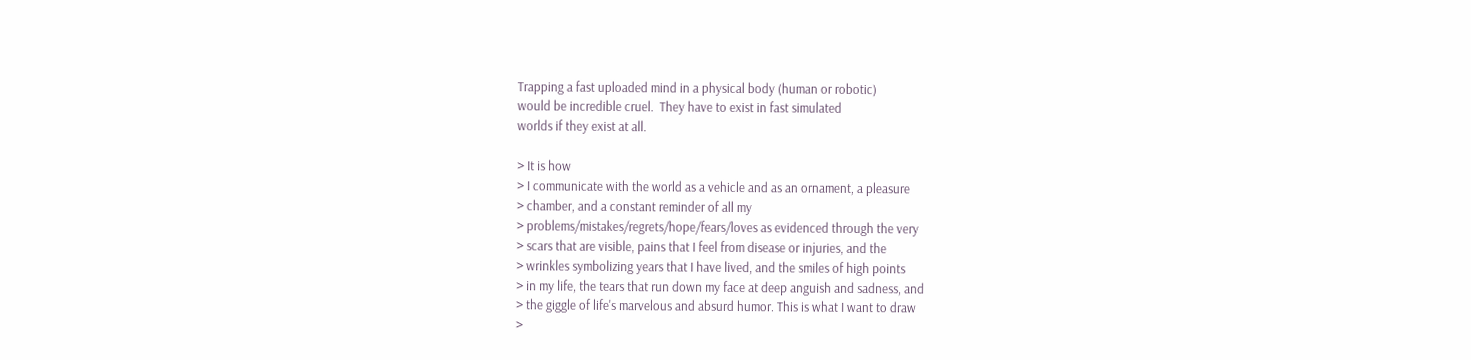Trapping a fast uploaded mind in a physical body (human or robotic)
would be incredible cruel.  They have to exist in fast simulated
worlds if they exist at all.

> It is how
> I communicate with the world as a vehicle and as an ornament, a pleasure
> chamber, and a constant reminder of all my
> problems/mistakes/regrets/hope/fears/loves as evidenced through the very
> scars that are visible, pains that I feel from disease or injuries, and the
> wrinkles symbolizing years that I have lived, and the smiles of high points
> in my life, the tears that run down my face at deep anguish and sadness, and
> the giggle of life's marvelous and absurd humor. This is what I want to draw
>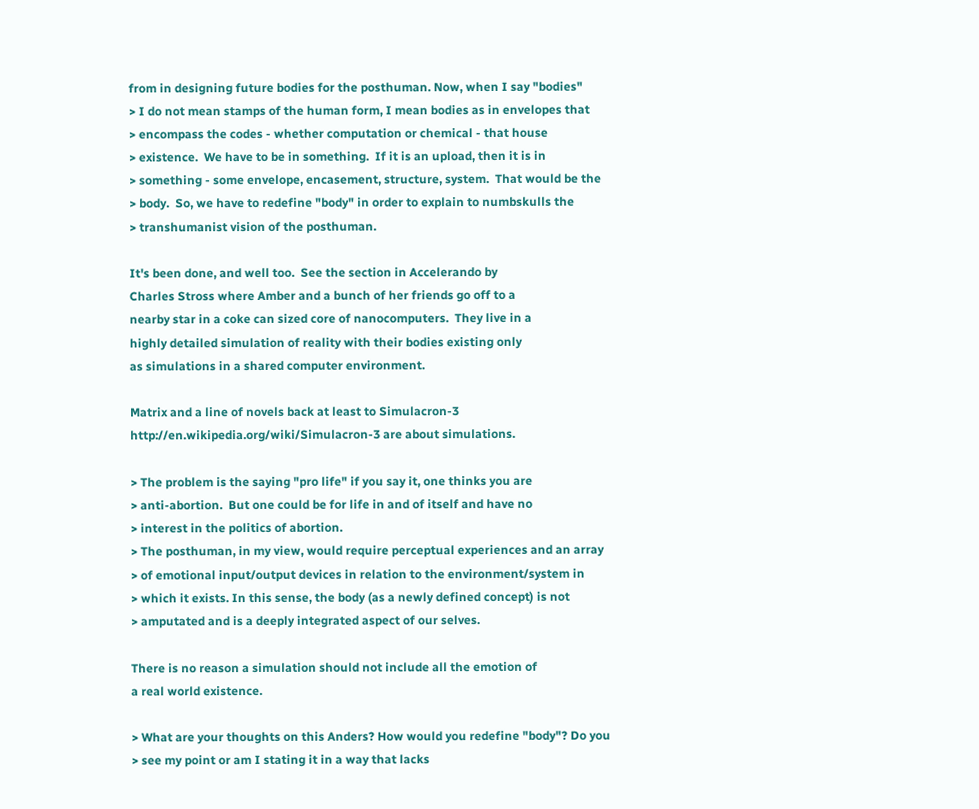from in designing future bodies for the posthuman. Now, when I say "bodies"
> I do not mean stamps of the human form, I mean bodies as in envelopes that
> encompass the codes - whether computation or chemical - that house
> existence.  We have to be in something.  If it is an upload, then it is in
> something - some envelope, encasement, structure, system.  That would be the
> body.  So, we have to redefine "body" in order to explain to numbskulls the
> transhumanist vision of the posthuman.

It's been done, and well too.  See the section in Accelerando by
Charles Stross where Amber and a bunch of her friends go off to a
nearby star in a coke can sized core of nanocomputers.  They live in a
highly detailed simulation of reality with their bodies existing only
as simulations in a shared computer environment.

Matrix and a line of novels back at least to Simulacron-3
http://en.wikipedia.org/wiki/Simulacron-3 are about simulations.

> The problem is the saying "pro life" if you say it, one thinks you are
> anti-abortion.  But one could be for life in and of itself and have no
> interest in the politics of abortion.
> The posthuman, in my view, would require perceptual experiences and an array
> of emotional input/output devices in relation to the environment/system in
> which it exists. In this sense, the body (as a newly defined concept) is not
> amputated and is a deeply integrated aspect of our selves.

There is no reason a simulation should not include all the emotion of
a real world existence.

> What are your thoughts on this Anders? How would you redefine "body"? Do you
> see my point or am I stating it in a way that lacks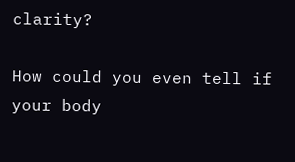clarity?

How could you even tell if your body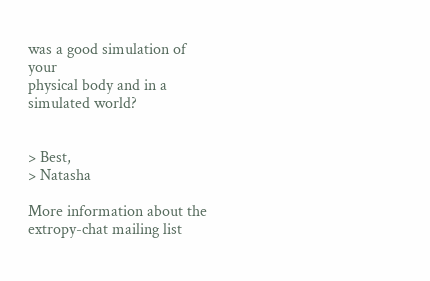was a good simulation of your
physical body and in a simulated world?


> Best,
> Natasha

More information about the extropy-chat mailing list